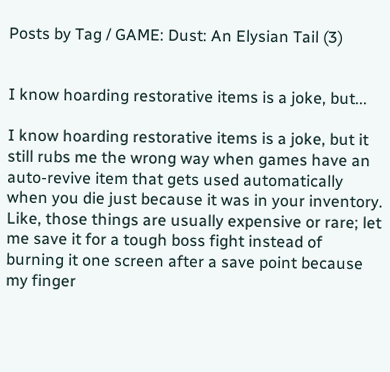Posts by Tag / GAME: Dust: An Elysian Tail (3)


I know hoarding restorative items is a joke, but...

I know hoarding restorative items is a joke, but it still rubs me the wrong way when games have an auto-revive item that gets used automatically when you die just because it was in your inventory. Like, those things are usually expensive or rare; let me save it for a tough boss fight instead of burning it one screen after a save point because my finger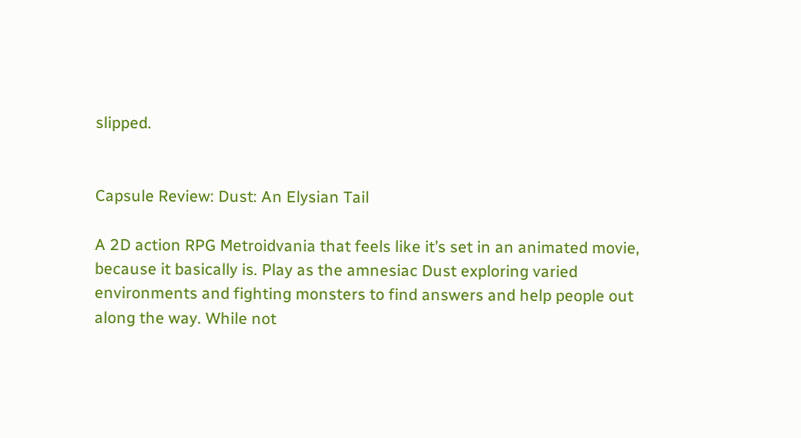slipped.


Capsule Review: Dust: An Elysian Tail

A 2D action RPG Metroidvania that feels like it’s set in an animated movie, because it basically is. Play as the amnesiac Dust exploring varied environments and fighting monsters to find answers and help people out along the way. While not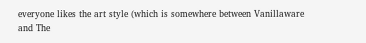everyone likes the art style (which is somewhere between Vanillaware and The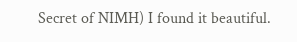Secret of NIMH) I found it beautiful.